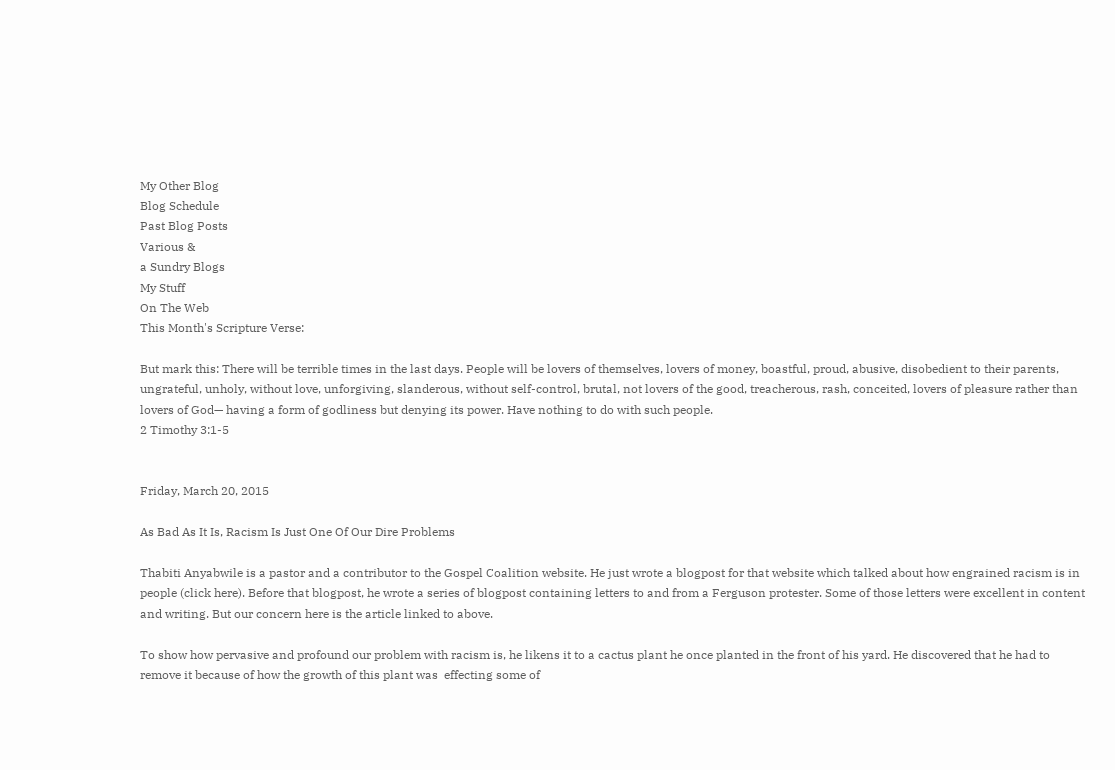My Other Blog
Blog Schedule
Past Blog Posts
Various &
a Sundry Blogs
My Stuff
On The Web
This Month's Scripture Verse:

But mark this: There will be terrible times in the last days. People will be lovers of themselves, lovers of money, boastful, proud, abusive, disobedient to their parents, ungrateful, unholy, without love, unforgiving, slanderous, without self-control, brutal, not lovers of the good, treacherous, rash, conceited, lovers of pleasure rather than lovers of God— having a form of godliness but denying its power. Have nothing to do with such people.
2 Timothy 3:1-5


Friday, March 20, 2015

As Bad As It Is, Racism Is Just One Of Our Dire Problems

Thabiti Anyabwile is a pastor and a contributor to the Gospel Coalition website. He just wrote a blogpost for that website which talked about how engrained racism is in people (click here). Before that blogpost, he wrote a series of blogpost containing letters to and from a Ferguson protester. Some of those letters were excellent in content and writing. But our concern here is the article linked to above.

To show how pervasive and profound our problem with racism is, he likens it to a cactus plant he once planted in the front of his yard. He discovered that he had to remove it because of how the growth of this plant was  effecting some of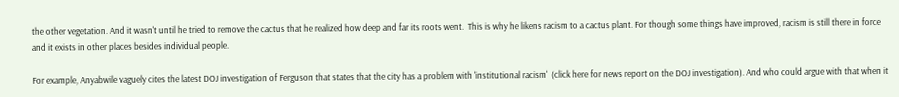the other vegetation. And it wasn't until he tried to remove the cactus that he realized how deep and far its roots went.  This is why he likens racism to a cactus plant. For though some things have improved, racism is still there in force and it exists in other places besides individual people.

For example, Anyabwile vaguely cites the latest DOJ investigation of Ferguson that states that the city has a problem with 'institutional racism'  (click here for news report on the DOJ investigation). And who could argue with that when it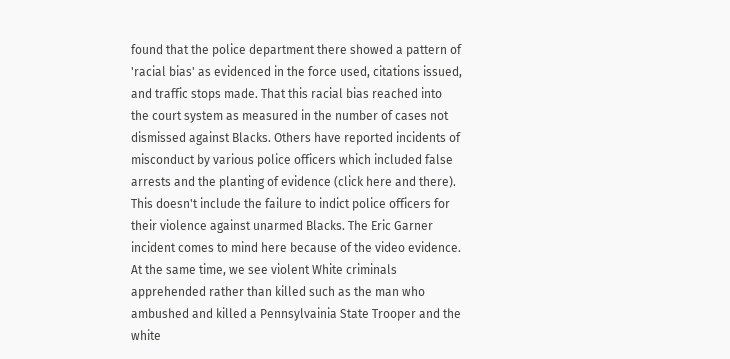found that the police department there showed a pattern of 'racial bias' as evidenced in the force used, citations issued, and traffic stops made. That this racial bias reached into the court system as measured in the number of cases not dismissed against Blacks. Others have reported incidents of misconduct by various police officers which included false arrests and the planting of evidence (click here and there). This doesn't include the failure to indict police officers for their violence against unarmed Blacks. The Eric Garner incident comes to mind here because of the video evidence. At the same time, we see violent White criminals apprehended rather than killed such as the man who ambushed and killed a Pennsylvainia State Trooper and the white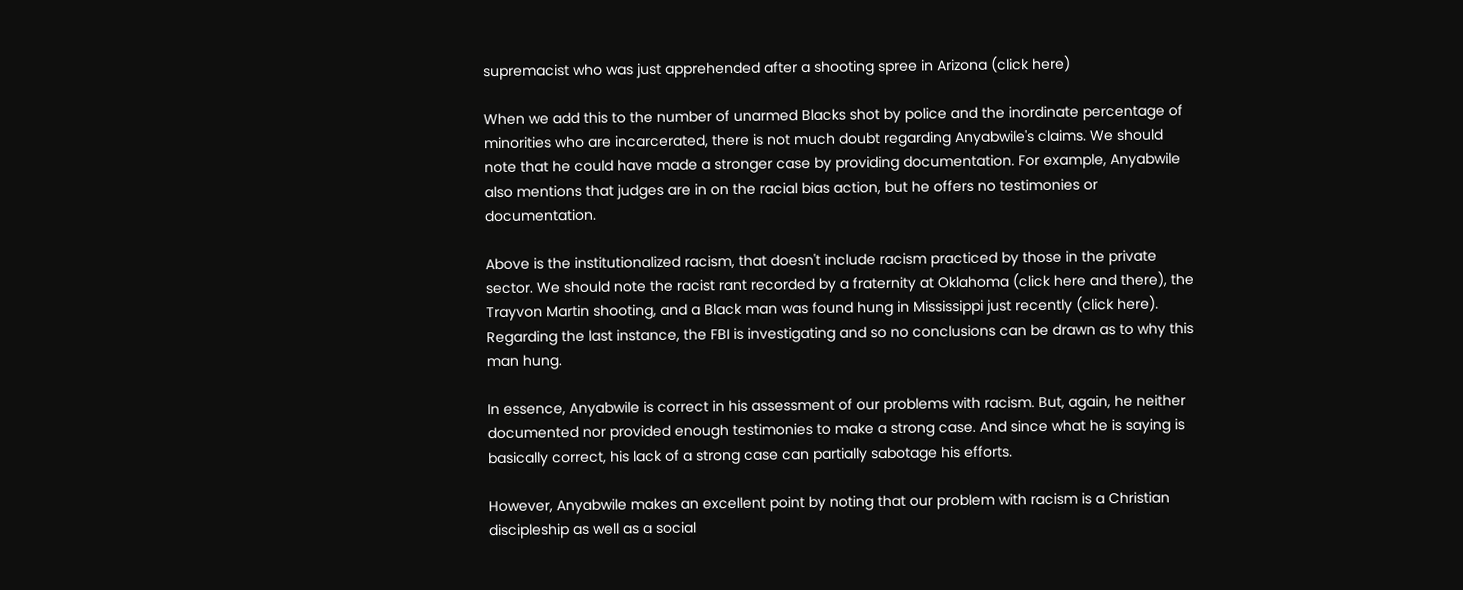supremacist who was just apprehended after a shooting spree in Arizona (click here)

When we add this to the number of unarmed Blacks shot by police and the inordinate percentage of minorities who are incarcerated, there is not much doubt regarding Anyabwile's claims. We should note that he could have made a stronger case by providing documentation. For example, Anyabwile also mentions that judges are in on the racial bias action, but he offers no testimonies or documentation.

Above is the institutionalized racism, that doesn't include racism practiced by those in the private sector. We should note the racist rant recorded by a fraternity at Oklahoma (click here and there), the Trayvon Martin shooting, and a Black man was found hung in Mississippi just recently (click here). Regarding the last instance, the FBI is investigating and so no conclusions can be drawn as to why this man hung.

In essence, Anyabwile is correct in his assessment of our problems with racism. But, again, he neither documented nor provided enough testimonies to make a strong case. And since what he is saying is basically correct, his lack of a strong case can partially sabotage his efforts.

However, Anyabwile makes an excellent point by noting that our problem with racism is a Christian discipleship as well as a social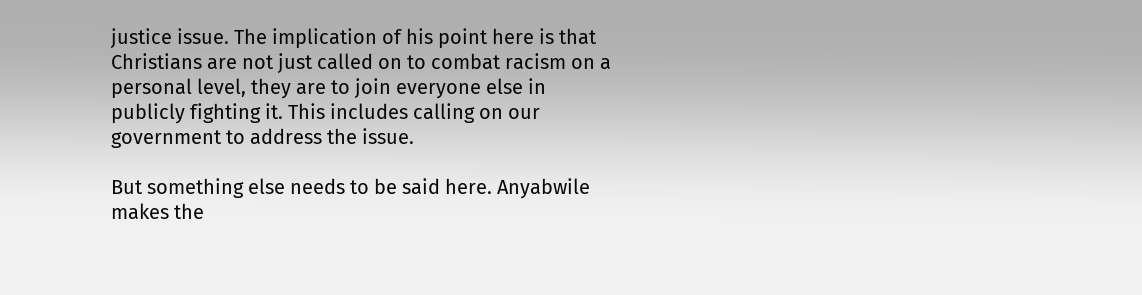justice issue. The implication of his point here is that Christians are not just called on to combat racism on a personal level, they are to join everyone else in publicly fighting it. This includes calling on our government to address the issue.

But something else needs to be said here. Anyabwile makes the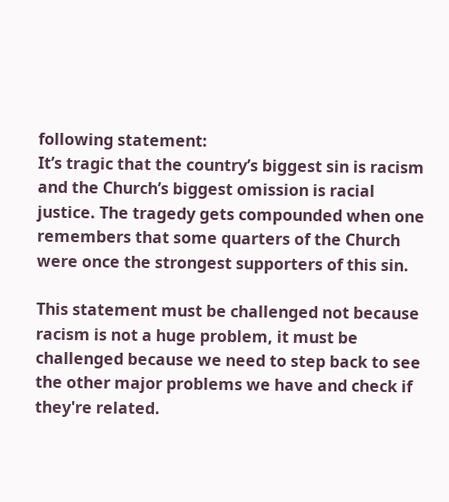following statement:
It’s tragic that the country’s biggest sin is racism and the Church’s biggest omission is racial justice. The tragedy gets compounded when one remembers that some quarters of the Church were once the strongest supporters of this sin.

This statement must be challenged not because racism is not a huge problem, it must be  challenged because we need to step back to see the other major problems we have and check if they're related.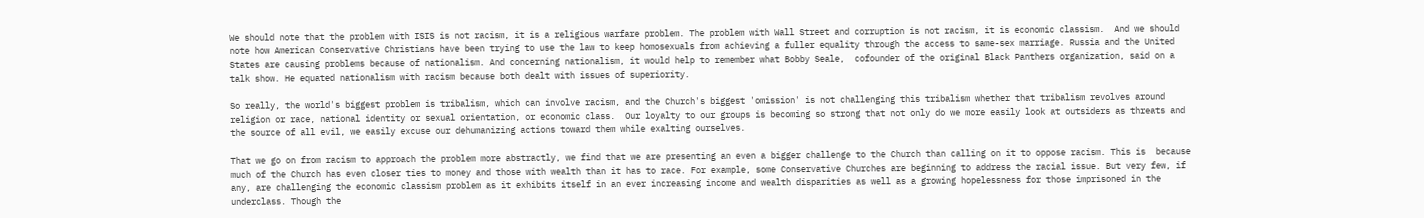We should note that the problem with ISIS is not racism, it is a religious warfare problem. The problem with Wall Street and corruption is not racism, it is economic classism.  And we should note how American Conservative Christians have been trying to use the law to keep homosexuals from achieving a fuller equality through the access to same-sex marriage. Russia and the United States are causing problems because of nationalism. And concerning nationalism, it would help to remember what Bobby Seale,  cofounder of the original Black Panthers organization, said on a talk show. He equated nationalism with racism because both dealt with issues of superiority.

So really, the world's biggest problem is tribalism, which can involve racism, and the Church's biggest 'omission' is not challenging this tribalism whether that tribalism revolves around religion or race, national identity or sexual orientation, or economic class.  Our loyalty to our groups is becoming so strong that not only do we more easily look at outsiders as threats and the source of all evil, we easily excuse our dehumanizing actions toward them while exalting ourselves.

That we go on from racism to approach the problem more abstractly, we find that we are presenting an even a bigger challenge to the Church than calling on it to oppose racism. This is  because much of the Church has even closer ties to money and those with wealth than it has to race. For example, some Conservative Churches are beginning to address the racial issue. But very few, if any, are challenging the economic classism problem as it exhibits itself in an ever increasing income and wealth disparities as well as a growing hopelessness for those imprisoned in the underclass. Though the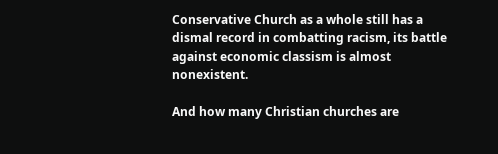Conservative Church as a whole still has a dismal record in combatting racism, its battle against economic classism is almost nonexistent.

And how many Christian churches are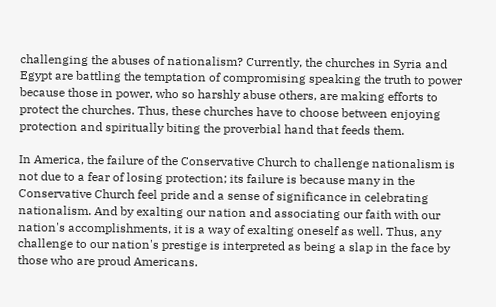challenging the abuses of nationalism? Currently, the churches in Syria and Egypt are battling the temptation of compromising speaking the truth to power because those in power, who so harshly abuse others, are making efforts to protect the churches. Thus, these churches have to choose between enjoying protection and spiritually biting the proverbial hand that feeds them.

In America, the failure of the Conservative Church to challenge nationalism is not due to a fear of losing protection; its failure is because many in the Conservative Church feel pride and a sense of significance in celebrating nationalism. And by exalting our nation and associating our faith with our nation's accomplishments, it is a way of exalting oneself as well. Thus, any challenge to our nation's prestige is interpreted as being a slap in the face by those who are proud Americans.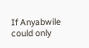If Anyabwile could only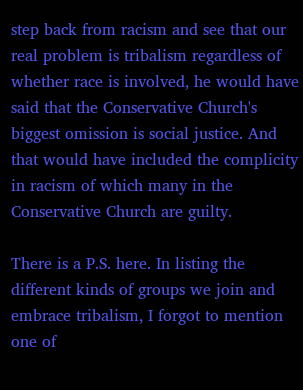step back from racism and see that our real problem is tribalism regardless of whether race is involved, he would have said that the Conservative Church's biggest omission is social justice. And that would have included the complicity in racism of which many in the Conservative Church are guilty.

There is a P.S. here. In listing the different kinds of groups we join and embrace tribalism, I forgot to mention one of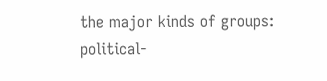the major kinds of groups: political-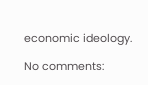economic ideology.

No comments: